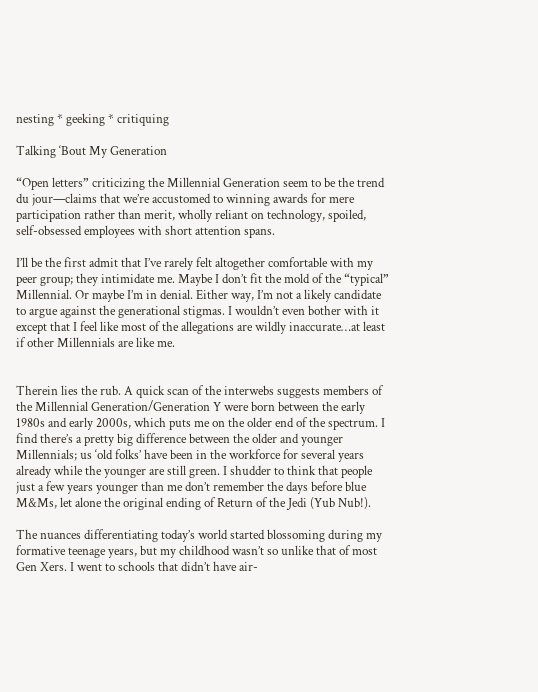nesting * geeking * critiquing

Talking ‘Bout My Generation

“Open letters” criticizing the Millennial Generation seem to be the trend du jour—claims that we’re accustomed to winning awards for mere participation rather than merit, wholly reliant on technology, spoiled, self-obsessed employees with short attention spans.

I’ll be the first admit that I’ve rarely felt altogether comfortable with my peer group; they intimidate me. Maybe I don’t fit the mold of the “typical” Millennial. Or maybe I’m in denial. Either way, I’m not a likely candidate to argue against the generational stigmas. I wouldn’t even bother with it except that I feel like most of the allegations are wildly inaccurate…at least if other Millennials are like me.


Therein lies the rub. A quick scan of the interwebs suggests members of the Millennial Generation/Generation Y were born between the early 1980s and early 2000s, which puts me on the older end of the spectrum. I find there’s a pretty big difference between the older and younger Millennials; us ‘old folks’ have been in the workforce for several years already while the younger are still green. I shudder to think that people just a few years younger than me don’t remember the days before blue M&Ms, let alone the original ending of Return of the Jedi (Yub Nub!).

The nuances differentiating today’s world started blossoming during my formative teenage years, but my childhood wasn’t so unlike that of most Gen Xers. I went to schools that didn’t have air-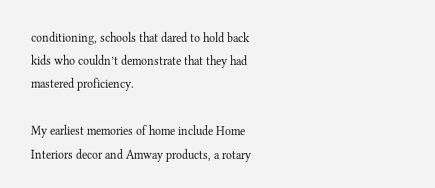conditioning, schools that dared to hold back kids who couldn’t demonstrate that they had mastered proficiency.

My earliest memories of home include Home Interiors decor and Amway products, a rotary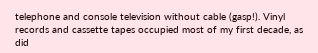telephone and console television without cable (gasp!). Vinyl records and cassette tapes occupied most of my first decade, as did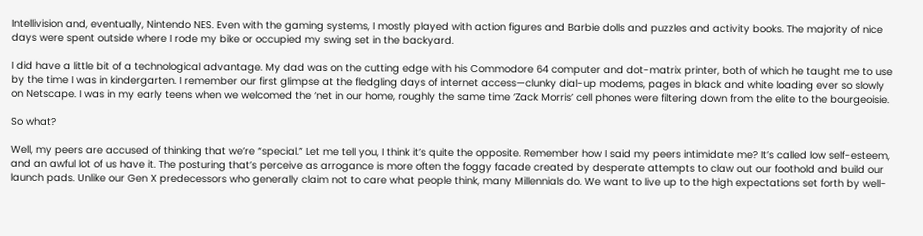Intellivision and, eventually, Nintendo NES. Even with the gaming systems, I mostly played with action figures and Barbie dolls and puzzles and activity books. The majority of nice days were spent outside where I rode my bike or occupied my swing set in the backyard.

I did have a little bit of a technological advantage. My dad was on the cutting edge with his Commodore 64 computer and dot-matrix printer, both of which he taught me to use by the time I was in kindergarten. I remember our first glimpse at the fledgling days of internet access—clunky dial-up modems, pages in black and white loading ever so slowly on Netscape. I was in my early teens when we welcomed the ‘net in our home, roughly the same time ‘Zack Morris’ cell phones were filtering down from the elite to the bourgeoisie.

So what?

Well, my peers are accused of thinking that we’re “special.” Let me tell you, I think it’s quite the opposite. Remember how I said my peers intimidate me? It’s called low self-esteem, and an awful lot of us have it. The posturing that’s perceive as arrogance is more often the foggy facade created by desperate attempts to claw out our foothold and build our launch pads. Unlike our Gen X predecessors who generally claim not to care what people think, many Millennials do. We want to live up to the high expectations set forth by well-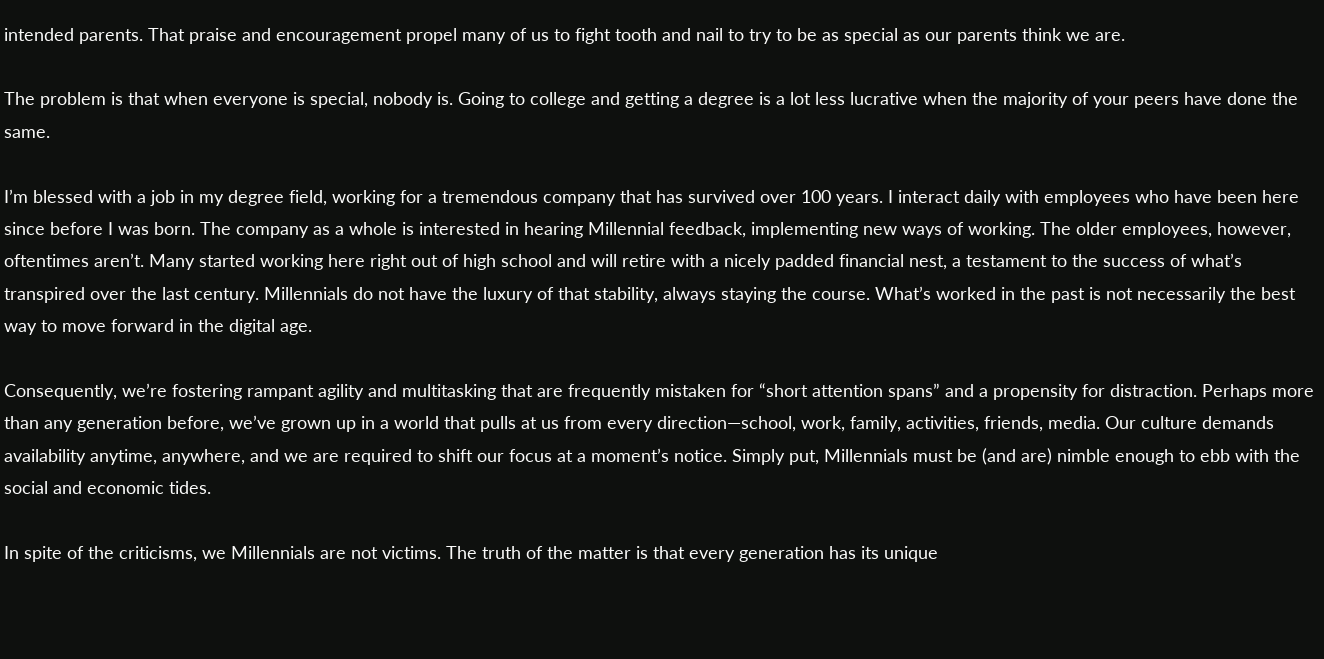intended parents. That praise and encouragement propel many of us to fight tooth and nail to try to be as special as our parents think we are.

The problem is that when everyone is special, nobody is. Going to college and getting a degree is a lot less lucrative when the majority of your peers have done the same.

I’m blessed with a job in my degree field, working for a tremendous company that has survived over 100 years. I interact daily with employees who have been here since before I was born. The company as a whole is interested in hearing Millennial feedback, implementing new ways of working. The older employees, however, oftentimes aren’t. Many started working here right out of high school and will retire with a nicely padded financial nest, a testament to the success of what’s transpired over the last century. Millennials do not have the luxury of that stability, always staying the course. What’s worked in the past is not necessarily the best way to move forward in the digital age.

Consequently, we’re fostering rampant agility and multitasking that are frequently mistaken for “short attention spans” and a propensity for distraction. Perhaps more than any generation before, we’ve grown up in a world that pulls at us from every direction—school, work, family, activities, friends, media. Our culture demands availability anytime, anywhere, and we are required to shift our focus at a moment’s notice. Simply put, Millennials must be (and are) nimble enough to ebb with the social and economic tides.

In spite of the criticisms, we Millennials are not victims. The truth of the matter is that every generation has its unique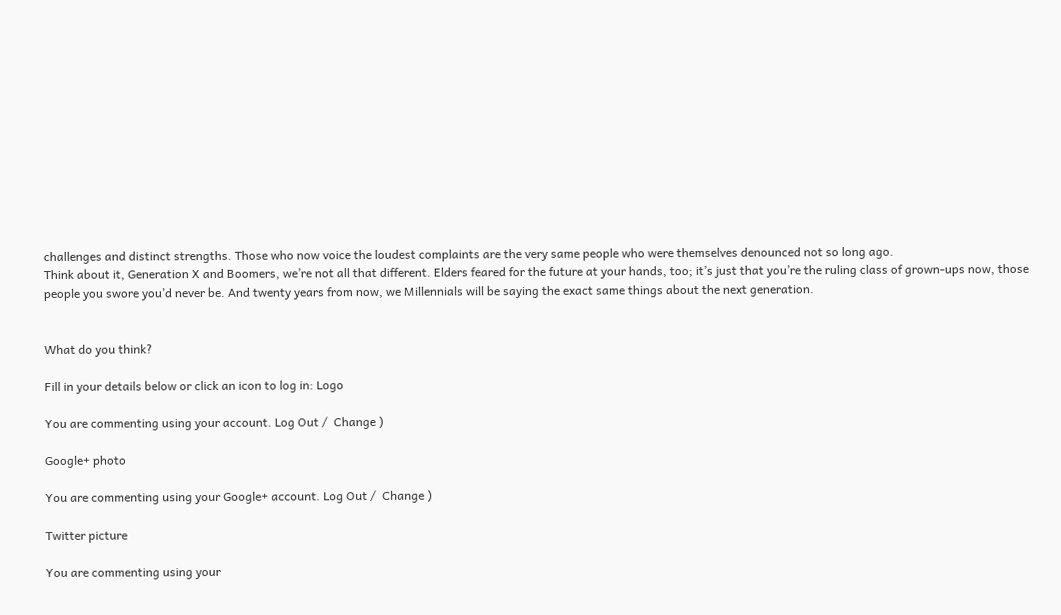challenges and distinct strengths. Those who now voice the loudest complaints are the very same people who were themselves denounced not so long ago.
Think about it, Generation X and Boomers, we’re not all that different. Elders feared for the future at your hands, too; it’s just that you’re the ruling class of grown-ups now, those people you swore you’d never be. And twenty years from now, we Millennials will be saying the exact same things about the next generation.


What do you think?

Fill in your details below or click an icon to log in: Logo

You are commenting using your account. Log Out /  Change )

Google+ photo

You are commenting using your Google+ account. Log Out /  Change )

Twitter picture

You are commenting using your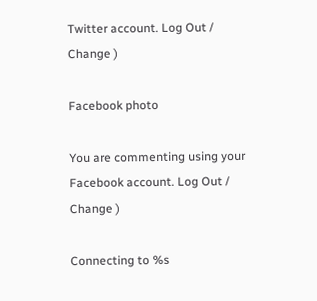Twitter account. Log Out /  Change )

Facebook photo

You are commenting using your Facebook account. Log Out /  Change )

Connecting to %s